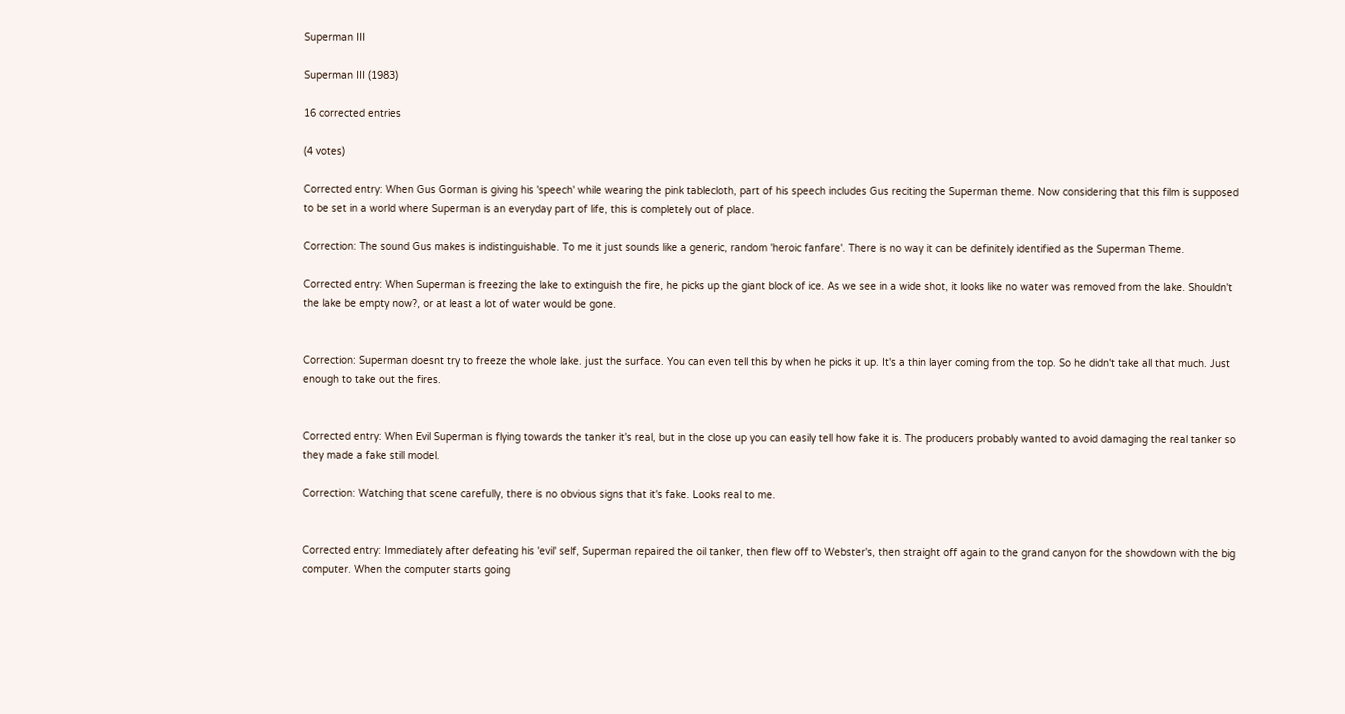Superman III

Superman III (1983)

16 corrected entries

(4 votes)

Corrected entry: When Gus Gorman is giving his 'speech' while wearing the pink tablecloth, part of his speech includes Gus reciting the Superman theme. Now considering that this film is supposed to be set in a world where Superman is an everyday part of life, this is completely out of place.

Correction: The sound Gus makes is indistinguishable. To me it just sounds like a generic, random 'heroic fanfare'. There is no way it can be definitely identified as the Superman Theme.

Corrected entry: When Superman is freezing the lake to extinguish the fire, he picks up the giant block of ice. As we see in a wide shot, it looks like no water was removed from the lake. Shouldn't the lake be empty now?, or at least a lot of water would be gone.


Correction: Superman doesnt try to freeze the whole lake. just the surface. You can even tell this by when he picks it up. It's a thin layer coming from the top. So he didn't take all that much. Just enough to take out the fires.


Corrected entry: When Evil Superman is flying towards the tanker it's real, but in the close up you can easily tell how fake it is. The producers probably wanted to avoid damaging the real tanker so they made a fake still model.

Correction: Watching that scene carefully, there is no obvious signs that it's fake. Looks real to me.


Corrected entry: Immediately after defeating his 'evil' self, Superman repaired the oil tanker, then flew off to Webster's, then straight off again to the grand canyon for the showdown with the big computer. When the computer starts going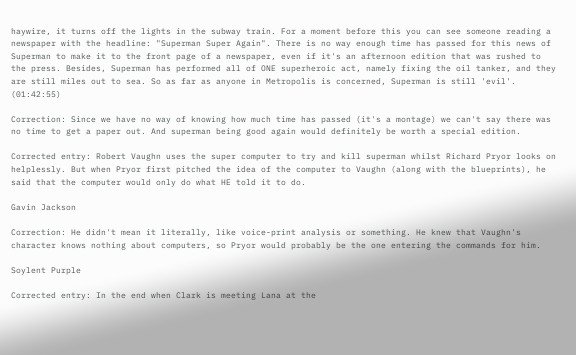haywire, it turns off the lights in the subway train. For a moment before this you can see someone reading a newspaper with the headline: "Superman Super Again". There is no way enough time has passed for this news of Superman to make it to the front page of a newspaper, even if it's an afternoon edition that was rushed to the press. Besides, Superman has performed all of ONE superheroic act, namely fixing the oil tanker, and they are still miles out to sea. So as far as anyone in Metropolis is concerned, Superman is still 'evil'. (01:42:55)

Correction: Since we have no way of knowing how much time has passed (it's a montage) we can't say there was no time to get a paper out. And superman being good again would definitely be worth a special edition.

Corrected entry: Robert Vaughn uses the super computer to try and kill superman whilst Richard Pryor looks on helplessly. But when Pryor first pitched the idea of the computer to Vaughn (along with the blueprints), he said that the computer would only do what HE told it to do.

Gavin Jackson

Correction: He didn't mean it literally, like voice-print analysis or something. He knew that Vaughn's character knows nothing about computers, so Pryor would probably be the one entering the commands for him.

Soylent Purple

Corrected entry: In the end when Clark is meeting Lana at the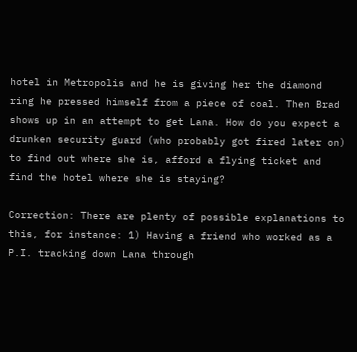hotel in Metropolis and he is giving her the diamond ring he pressed himself from a piece of coal. Then Brad shows up in an attempt to get Lana. How do you expect a drunken security guard (who probably got fired later on) to find out where she is, afford a flying ticket and find the hotel where she is staying?

Correction: There are plenty of possible explanations to this, for instance: 1) Having a friend who worked as a P.I. tracking down Lana through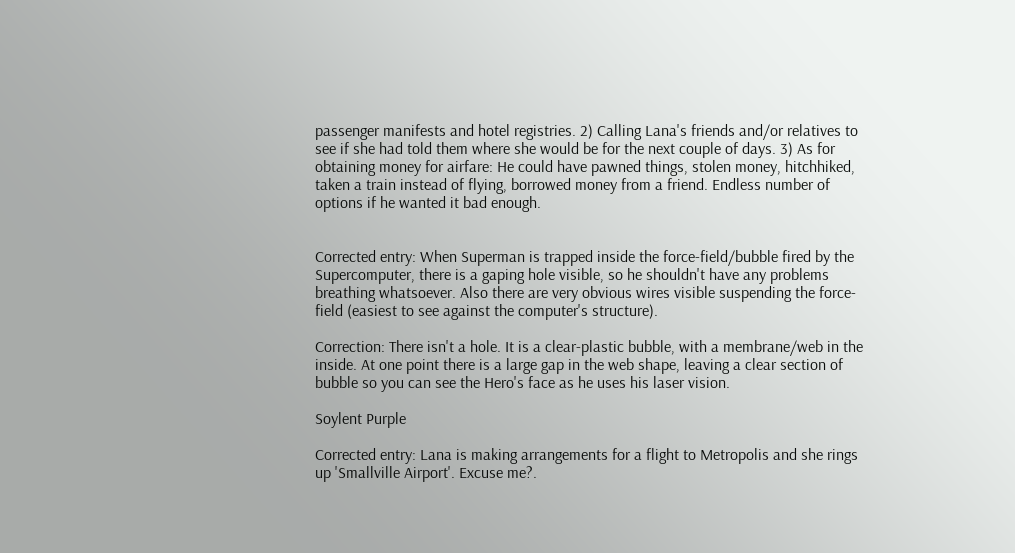passenger manifests and hotel registries. 2) Calling Lana's friends and/or relatives to see if she had told them where she would be for the next couple of days. 3) As for obtaining money for airfare: He could have pawned things, stolen money, hitchhiked, taken a train instead of flying, borrowed money from a friend. Endless number of options if he wanted it bad enough.


Corrected entry: When Superman is trapped inside the force-field/bubble fired by the Supercomputer, there is a gaping hole visible, so he shouldn't have any problems breathing whatsoever. Also there are very obvious wires visible suspending the force-field (easiest to see against the computer's structure).

Correction: There isn't a hole. It is a clear-plastic bubble, with a membrane/web in the inside. At one point there is a large gap in the web shape, leaving a clear section of bubble so you can see the Hero's face as he uses his laser vision.

Soylent Purple

Corrected entry: Lana is making arrangements for a flight to Metropolis and she rings up 'Smallville Airport'. Excuse me?.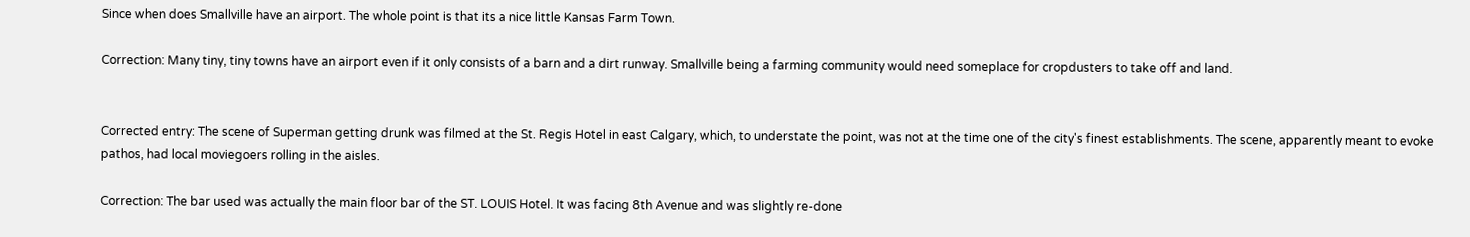Since when does Smallville have an airport. The whole point is that its a nice little Kansas Farm Town.

Correction: Many tiny, tiny towns have an airport even if it only consists of a barn and a dirt runway. Smallville being a farming community would need someplace for cropdusters to take off and land.


Corrected entry: The scene of Superman getting drunk was filmed at the St. Regis Hotel in east Calgary, which, to understate the point, was not at the time one of the city's finest establishments. The scene, apparently meant to evoke pathos, had local moviegoers rolling in the aisles.

Correction: The bar used was actually the main floor bar of the ST. LOUIS Hotel. It was facing 8th Avenue and was slightly re-done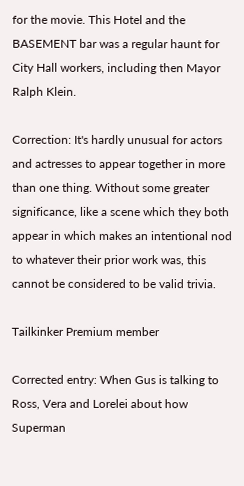for the movie. This Hotel and the BASEMENT bar was a regular haunt for City Hall workers, including then Mayor Ralph Klein.

Correction: It's hardly unusual for actors and actresses to appear together in more than one thing. Without some greater significance, like a scene which they both appear in which makes an intentional nod to whatever their prior work was, this cannot be considered to be valid trivia.

Tailkinker Premium member

Corrected entry: When Gus is talking to Ross, Vera and Lorelei about how Superman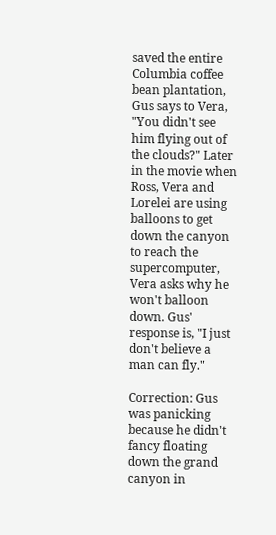saved the entire Columbia coffee bean plantation, Gus says to Vera, "You didn't see him flying out of the clouds?" Later in the movie when Ross, Vera and Lorelei are using balloons to get down the canyon to reach the supercomputer, Vera asks why he won't balloon down. Gus' response is, "I just don't believe a man can fly."

Correction: Gus was panicking because he didn't fancy floating down the grand canyon in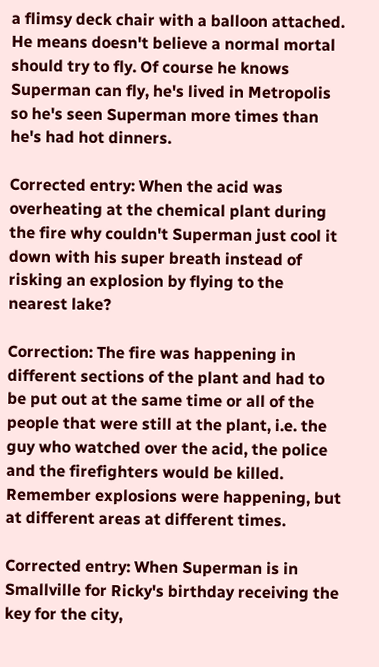a flimsy deck chair with a balloon attached. He means doesn't believe a normal mortal should try to fly. Of course he knows Superman can fly, he's lived in Metropolis so he's seen Superman more times than he's had hot dinners.

Corrected entry: When the acid was overheating at the chemical plant during the fire why couldn't Superman just cool it down with his super breath instead of risking an explosion by flying to the nearest lake?

Correction: The fire was happening in different sections of the plant and had to be put out at the same time or all of the people that were still at the plant, i.e. the guy who watched over the acid, the police and the firefighters would be killed. Remember explosions were happening, but at different areas at different times.

Corrected entry: When Superman is in Smallville for Ricky's birthday receiving the key for the city,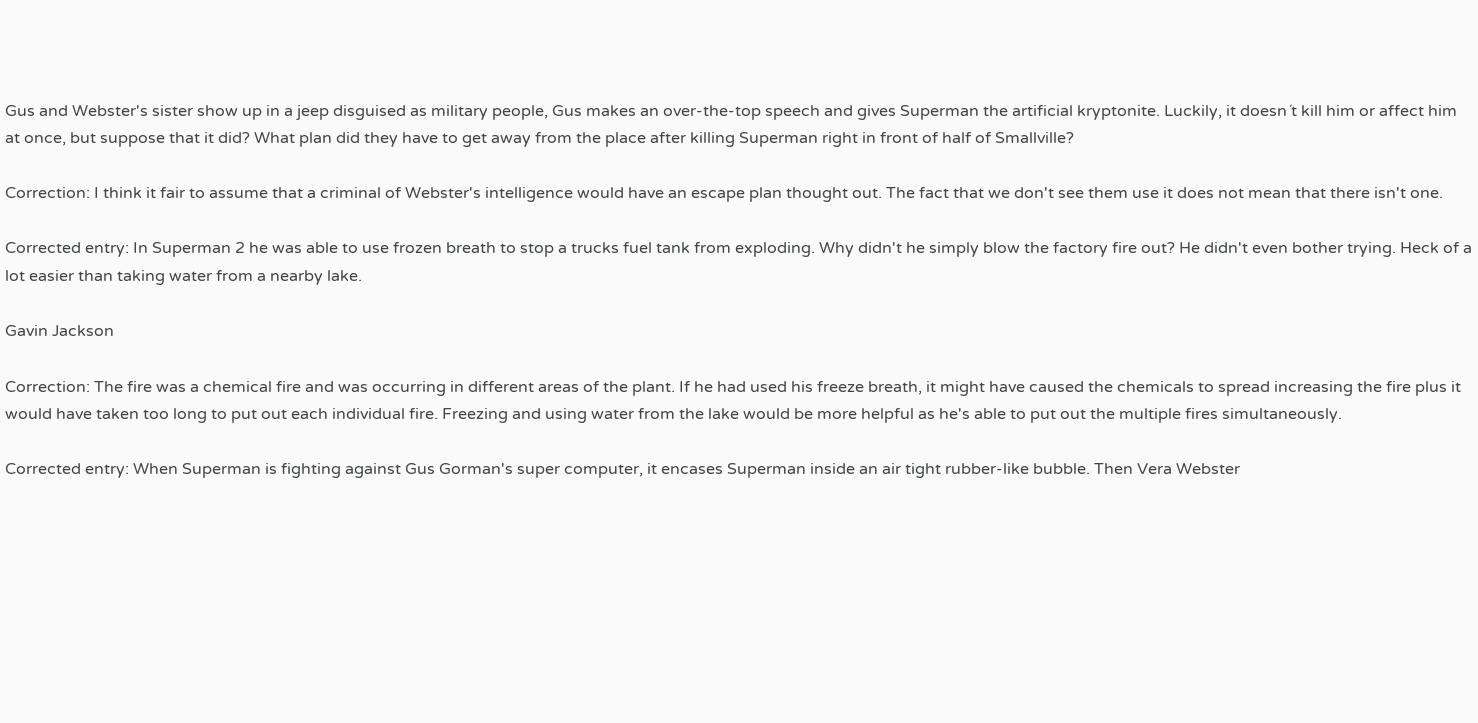Gus and Webster's sister show up in a jeep disguised as military people, Gus makes an over-the-top speech and gives Superman the artificial kryptonite. Luckily, it doesn´t kill him or affect him at once, but suppose that it did? What plan did they have to get away from the place after killing Superman right in front of half of Smallville?

Correction: I think it fair to assume that a criminal of Webster's intelligence would have an escape plan thought out. The fact that we don't see them use it does not mean that there isn't one.

Corrected entry: In Superman 2 he was able to use frozen breath to stop a trucks fuel tank from exploding. Why didn't he simply blow the factory fire out? He didn't even bother trying. Heck of a lot easier than taking water from a nearby lake.

Gavin Jackson

Correction: The fire was a chemical fire and was occurring in different areas of the plant. If he had used his freeze breath, it might have caused the chemicals to spread increasing the fire plus it would have taken too long to put out each individual fire. Freezing and using water from the lake would be more helpful as he's able to put out the multiple fires simultaneously.

Corrected entry: When Superman is fighting against Gus Gorman's super computer, it encases Superman inside an air tight rubber-like bubble. Then Vera Webster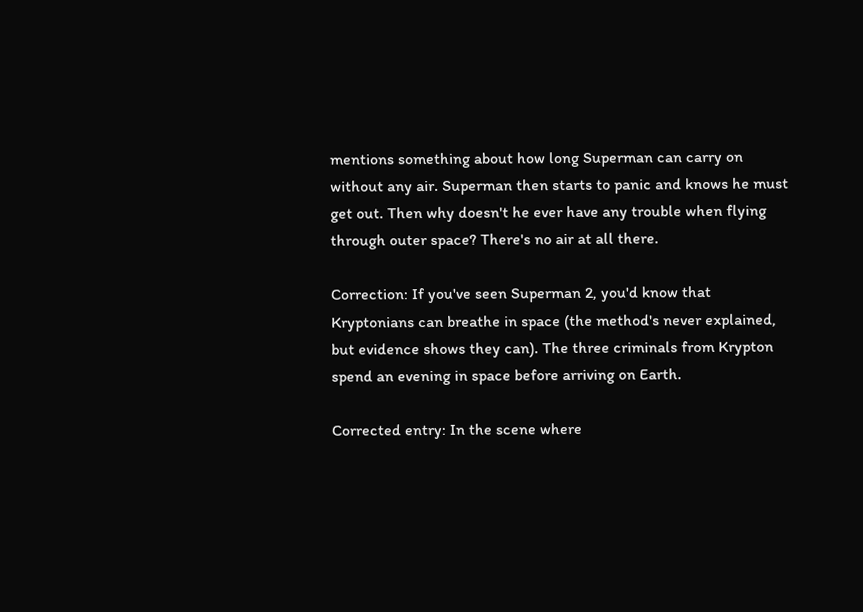mentions something about how long Superman can carry on without any air. Superman then starts to panic and knows he must get out. Then why doesn't he ever have any trouble when flying through outer space? There's no air at all there.

Correction: If you've seen Superman 2, you'd know that Kryptonians can breathe in space (the method's never explained, but evidence shows they can). The three criminals from Krypton spend an evening in space before arriving on Earth.

Corrected entry: In the scene where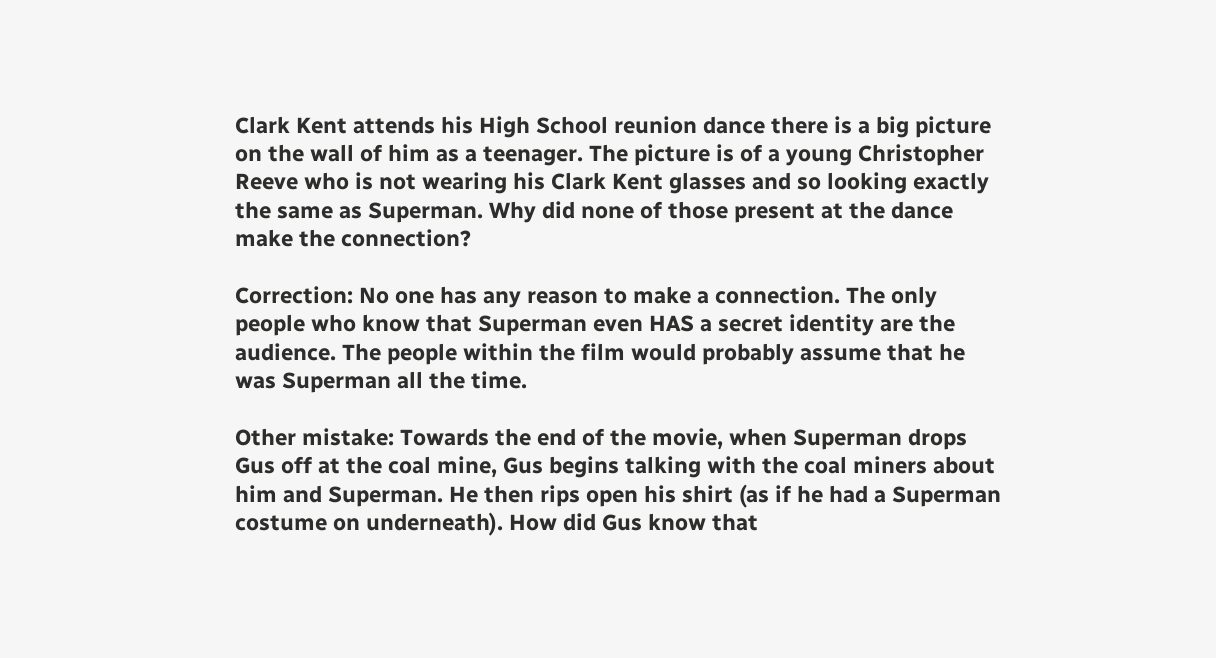Clark Kent attends his High School reunion dance there is a big picture on the wall of him as a teenager. The picture is of a young Christopher Reeve who is not wearing his Clark Kent glasses and so looking exactly the same as Superman. Why did none of those present at the dance make the connection?

Correction: No one has any reason to make a connection. The only people who know that Superman even HAS a secret identity are the audience. The people within the film would probably assume that he was Superman all the time.

Other mistake: Towards the end of the movie, when Superman drops Gus off at the coal mine, Gus begins talking with the coal miners about him and Superman. He then rips open his shirt (as if he had a Superman costume on underneath). How did Gus know that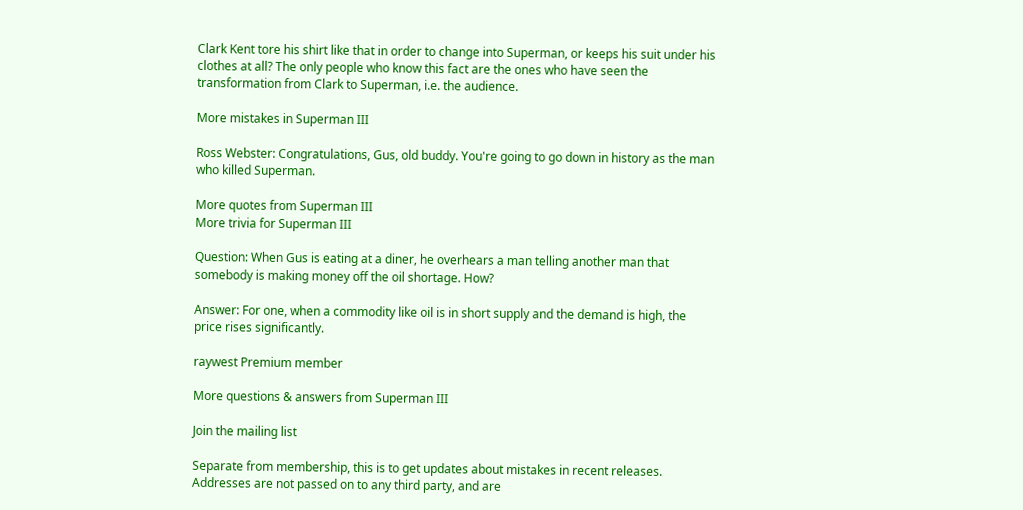Clark Kent tore his shirt like that in order to change into Superman, or keeps his suit under his clothes at all? The only people who know this fact are the ones who have seen the transformation from Clark to Superman, i.e. the audience.

More mistakes in Superman III

Ross Webster: Congratulations, Gus, old buddy. You're going to go down in history as the man who killed Superman.

More quotes from Superman III
More trivia for Superman III

Question: When Gus is eating at a diner, he overhears a man telling another man that somebody is making money off the oil shortage. How?

Answer: For one, when a commodity like oil is in short supply and the demand is high, the price rises significantly.

raywest Premium member

More questions & answers from Superman III

Join the mailing list

Separate from membership, this is to get updates about mistakes in recent releases. Addresses are not passed on to any third party, and are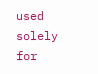used solely for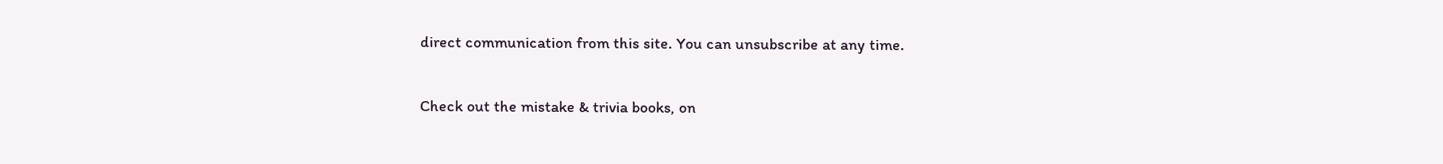direct communication from this site. You can unsubscribe at any time.

Check out the mistake & trivia books, on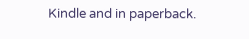Kindle and in paperback.